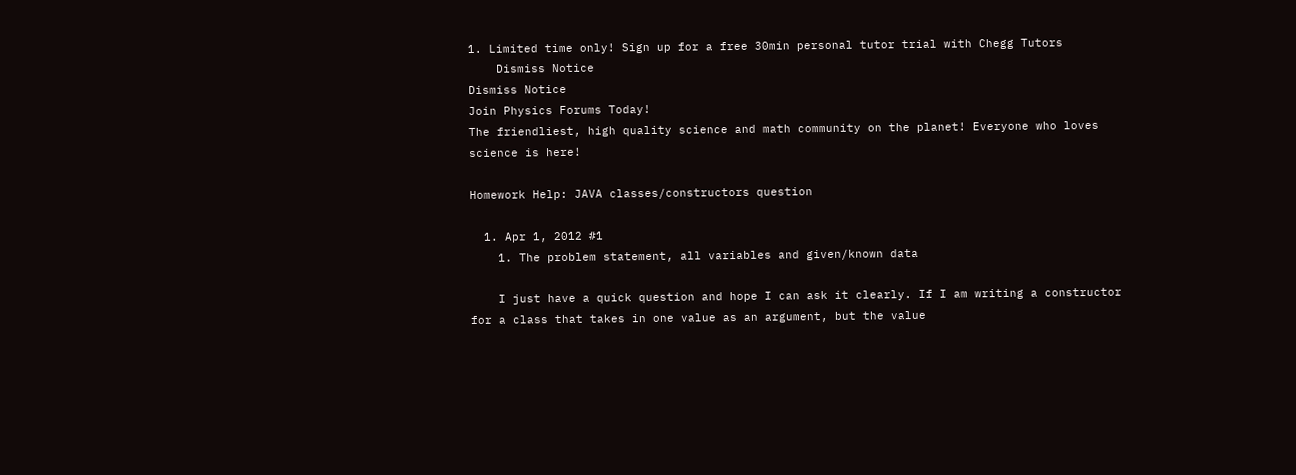1. Limited time only! Sign up for a free 30min personal tutor trial with Chegg Tutors
    Dismiss Notice
Dismiss Notice
Join Physics Forums Today!
The friendliest, high quality science and math community on the planet! Everyone who loves science is here!

Homework Help: JAVA classes/constructors question

  1. Apr 1, 2012 #1
    1. The problem statement, all variables and given/known data

    I just have a quick question and hope I can ask it clearly. If I am writing a constructor for a class that takes in one value as an argument, but the value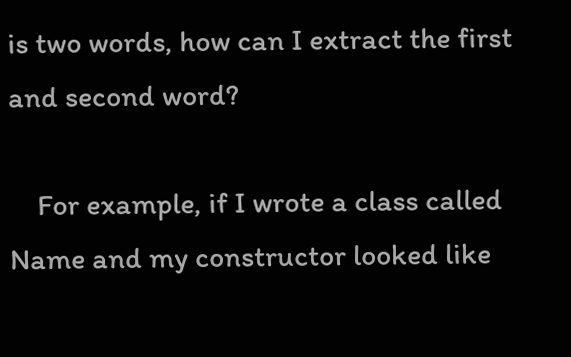is two words, how can I extract the first and second word?

    For example, if I wrote a class called Name and my constructor looked like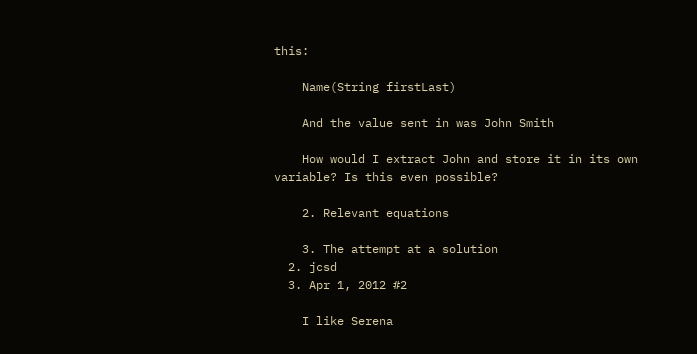this:

    Name(String firstLast)

    And the value sent in was John Smith

    How would I extract John and store it in its own variable? Is this even possible?

    2. Relevant equations

    3. The attempt at a solution
  2. jcsd
  3. Apr 1, 2012 #2

    I like Serena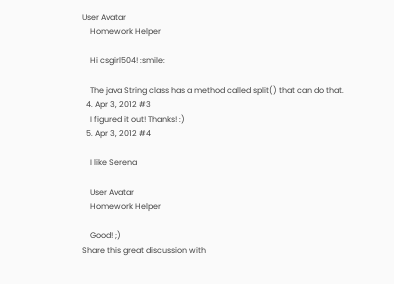User Avatar
    Homework Helper

    Hi csgirl504! :smile:

    The java String class has a method called split() that can do that.
  4. Apr 3, 2012 #3
    I figured it out! Thanks! :)
  5. Apr 3, 2012 #4

    I like Serena

    User Avatar
    Homework Helper

    Good! ;)
Share this great discussion with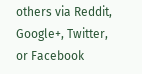others via Reddit, Google+, Twitter, or Facebook